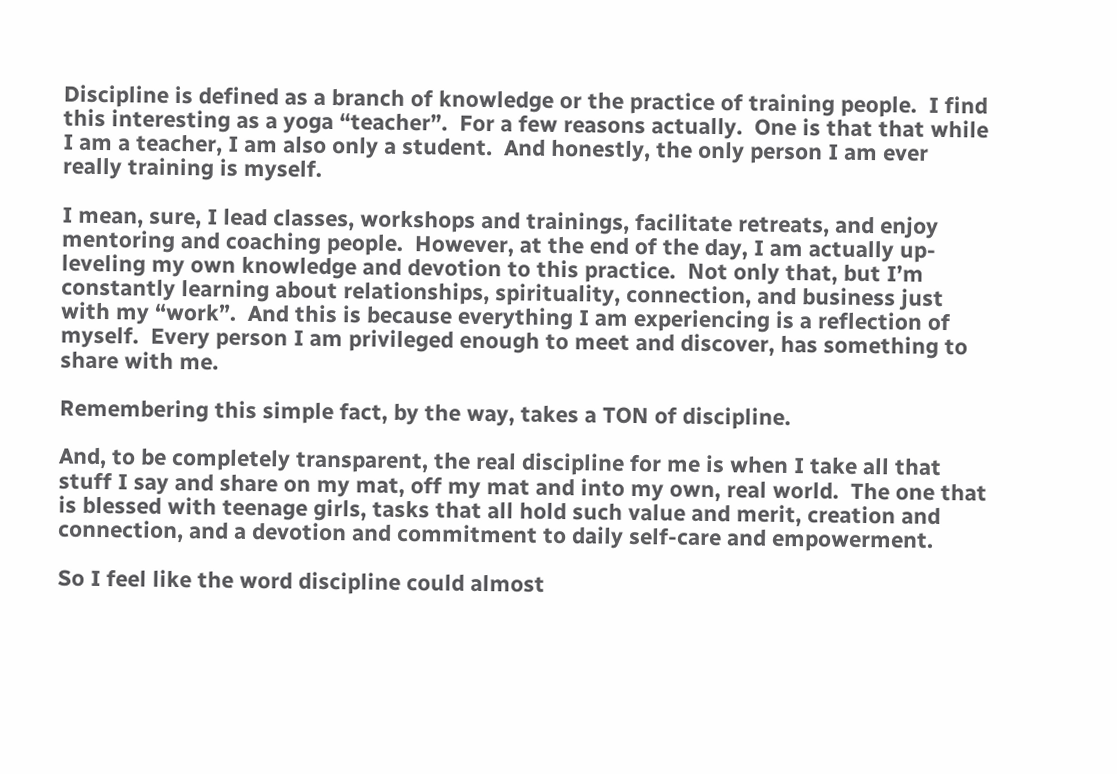Discipline is defined as a branch of knowledge or the practice of training people.  I find this interesting as a yoga “teacher”.  For a few reasons actually.  One is that that while I am a teacher, I am also only a student.  And honestly, the only person I am ever really training is myself.

I mean, sure, I lead classes, workshops and trainings, facilitate retreats, and enjoy mentoring and coaching people.  However, at the end of the day, I am actually up-leveling my own knowledge and devotion to this practice.  Not only that, but I’m constantly learning about relationships, spirituality, connection, and business just with my “work”.  And this is because everything I am experiencing is a reflection of myself.  Every person I am privileged enough to meet and discover, has something to share with me.

Remembering this simple fact, by the way, takes a TON of discipline.

And, to be completely transparent, the real discipline for me is when I take all that stuff I say and share on my mat, off my mat and into my own, real world.  The one that is blessed with teenage girls, tasks that all hold such value and merit, creation and connection, and a devotion and commitment to daily self-care and empowerment.

So I feel like the word discipline could almost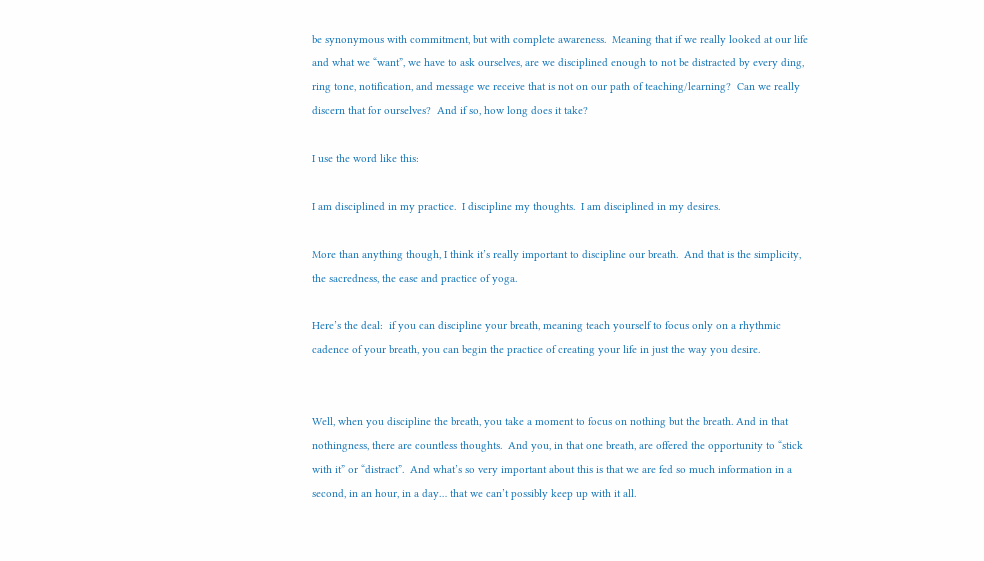be synonymous with commitment, but with complete awareness.  Meaning that if we really looked at our life and what we “want”, we have to ask ourselves, are we disciplined enough to not be distracted by every ding, ring tone, notification, and message we receive that is not on our path of teaching/learning?  Can we really discern that for ourselves?  And if so, how long does it take?

I use the word like this:

I am disciplined in my practice.  I discipline my thoughts.  I am disciplined in my desires.

More than anything though, I think it’s really important to discipline our breath.  And that is the simplicity, the sacredness, the ease and practice of yoga.

Here’s the deal:  if you can discipline your breath, meaning teach yourself to focus only on a rhythmic cadence of your breath, you can begin the practice of creating your life in just the way you desire.


Well, when you discipline the breath, you take a moment to focus on nothing but the breath. And in that nothingness, there are countless thoughts.  And you, in that one breath, are offered the opportunity to “stick with it” or “distract”.  And what’s so very important about this is that we are fed so much information in a second, in an hour, in a day… that we can’t possibly keep up with it all.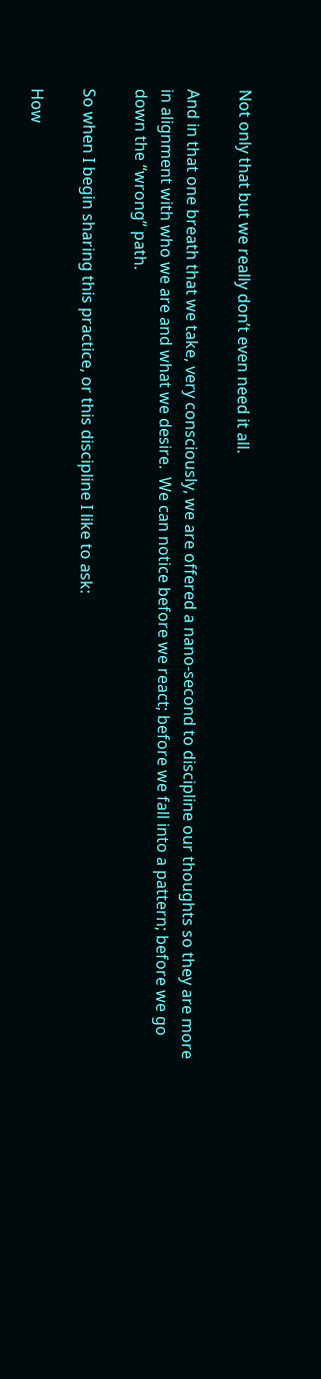Not only that but we really don’t even need it all.

And in that one breath that we take, very consciously, we are offered a nano-second to discipline our thoughts so they are more in alignment with who we are and what we desire.  We can notice before we react; before we fall into a pattern; before we go down the “wrong” path.

So when I begin sharing this practice, or this discipline I like to ask:

How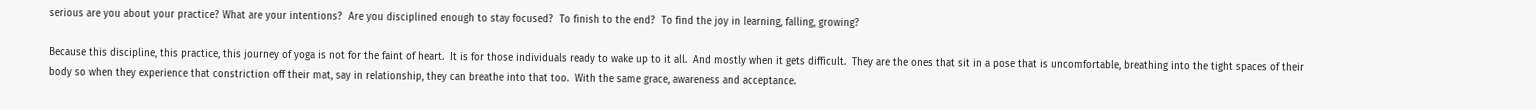serious are you about your practice? What are your intentions?  Are you disciplined enough to stay focused?  To finish to the end?  To find the joy in learning, falling, growing?

Because this discipline, this practice, this journey of yoga is not for the faint of heart.  It is for those individuals ready to wake up to it all.  And mostly when it gets difficult.  They are the ones that sit in a pose that is uncomfortable, breathing into the tight spaces of their body so when they experience that constriction off their mat, say in relationship, they can breathe into that too.  With the same grace, awareness and acceptance.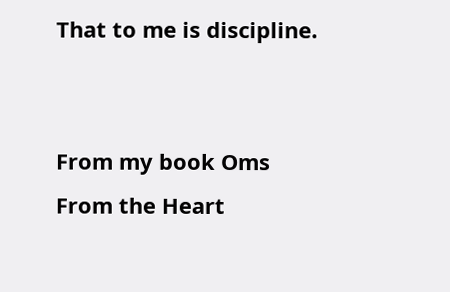That to me is discipline.


From my book Oms From the Heart